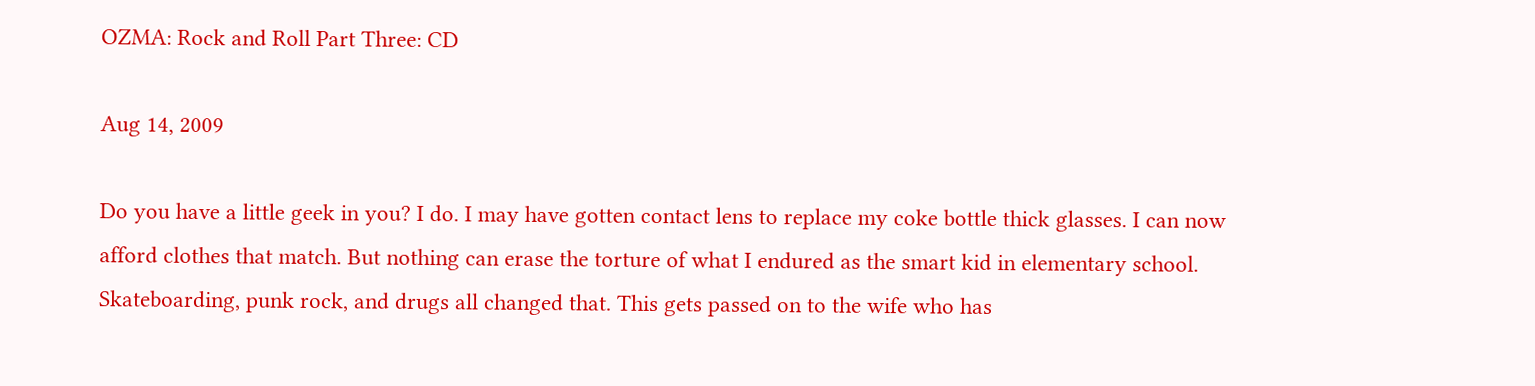OZMA: Rock and Roll Part Three: CD

Aug 14, 2009

Do you have a little geek in you? I do. I may have gotten contact lens to replace my coke bottle thick glasses. I can now afford clothes that match. But nothing can erase the torture of what I endured as the smart kid in elementary school. Skateboarding, punk rock, and drugs all changed that. This gets passed on to the wife who has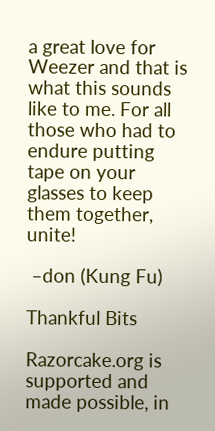a great love for Weezer and that is what this sounds like to me. For all those who had to endure putting tape on your glasses to keep them together, unite!

 –don (Kung Fu)

Thankful Bits

Razorcake.org is supported and made possible, in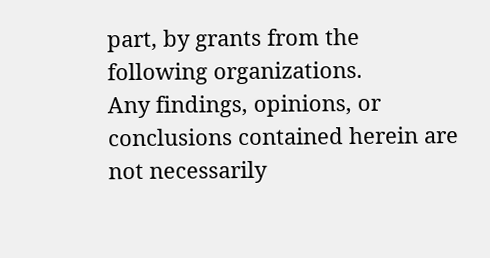part, by grants from the following organizations.
Any findings, opinions, or conclusions contained herein are not necessarily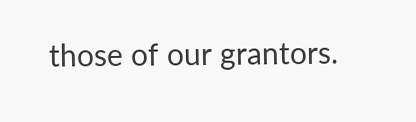those of our grantors.